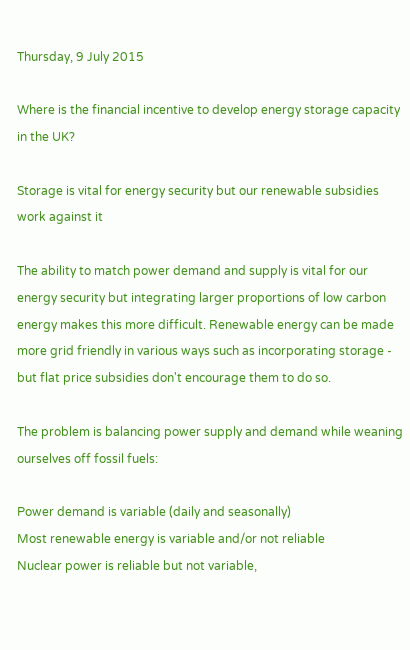Thursday, 9 July 2015

Where is the financial incentive to develop energy storage capacity in the UK?

Storage is vital for energy security but our renewable subsidies work against it

The ability to match power demand and supply is vital for our energy security but integrating larger proportions of low carbon energy makes this more difficult. Renewable energy can be made more grid friendly in various ways such as incorporating storage - but flat price subsidies don't encourage them to do so.

The problem is balancing power supply and demand while weaning ourselves off fossil fuels:

Power demand is variable (daily and seasonally)
Most renewable energy is variable and/or not reliable
Nuclear power is reliable but not variable,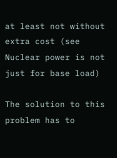at least not without extra cost (see Nuclear power is not just for base load)

The solution to this problem has to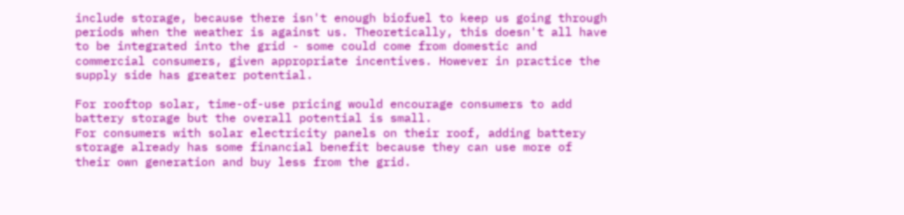include storage, because there isn't enough biofuel to keep us going through periods when the weather is against us. Theoretically, this doesn't all have to be integrated into the grid - some could come from domestic and commercial consumers, given appropriate incentives. However in practice the supply side has greater potential.

For rooftop solar, time-of-use pricing would encourage consumers to add battery storage but the overall potential is small.
For consumers with solar electricity panels on their roof, adding battery storage already has some financial benefit because they can use more of their own generation and buy less from the grid.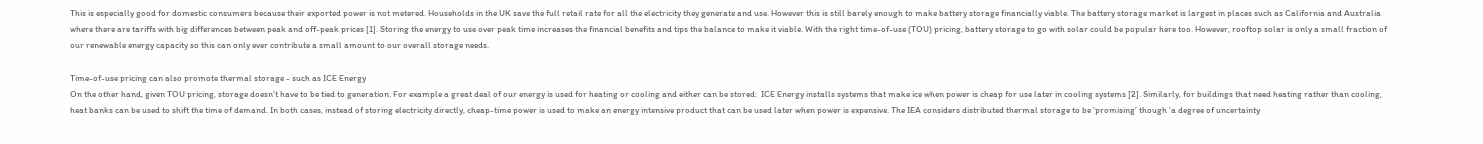This is especially good for domestic consumers because their exported power is not metered. Households in the UK save the full retail rate for all the electricity they generate and use. However this is still barely enough to make battery storage financially viable. The battery storage market is largest in places such as California and Australia where there are tariffs with big differences between peak and off-peak prices [1]. Storing the energy to use over peak time increases the financial benefits and tips the balance to make it viable. With the right time-of-use (TOU) pricing, battery storage to go with solar could be popular here too. However, rooftop solar is only a small fraction of our renewable energy capacity so this can only ever contribute a small amount to our overall storage needs.

Time-of-use pricing can also promote thermal storage - such as ICE Energy
On the other hand, given TOU pricing, storage doesn’t have to be tied to generation. For example a great deal of our energy is used for heating or cooling and either can be stored:  ICE Energy installs systems that make ice when power is cheap for use later in cooling systems [2]. Similarly, for buildings that need heating rather than cooling, heat banks can be used to shift the time of demand. In both cases, instead of storing electricity directly, cheap-time power is used to make an energy intensive product that can be used later when power is expensive. The IEA considers distributed thermal storage to be ‘promising’ though ‘a degree of uncertainty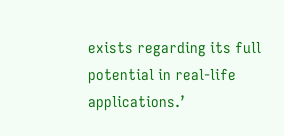exists regarding its full potential in real-life applications.’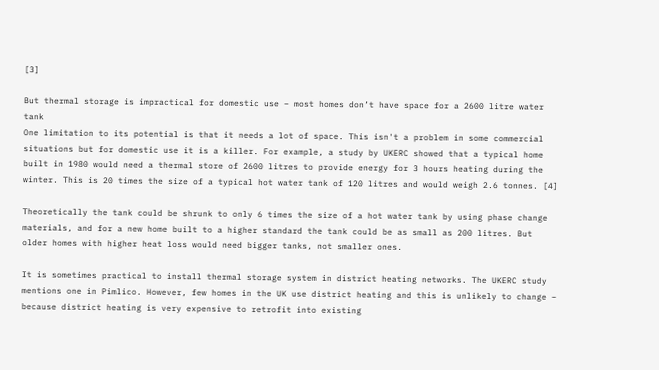[3]

But thermal storage is impractical for domestic use – most homes don’t have space for a 2600 litre water tank
One limitation to its potential is that it needs a lot of space. This isn't a problem in some commercial situations but for domestic use it is a killer. For example, a study by UKERC showed that a typical home built in 1980 would need a thermal store of 2600 litres to provide energy for 3 hours heating during the winter. This is 20 times the size of a typical hot water tank of 120 litres and would weigh 2.6 tonnes. [4]

Theoretically the tank could be shrunk to only 6 times the size of a hot water tank by using phase change materials, and for a new home built to a higher standard the tank could be as small as 200 litres. But older homes with higher heat loss would need bigger tanks, not smaller ones.

It is sometimes practical to install thermal storage system in district heating networks. The UKERC study mentions one in Pimlico. However, few homes in the UK use district heating and this is unlikely to change – because district heating is very expensive to retrofit into existing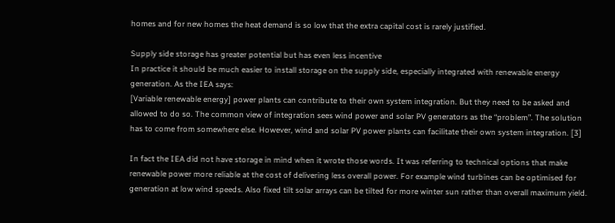homes and for new homes the heat demand is so low that the extra capital cost is rarely justified.

Supply side storage has greater potential but has even less incentive
In practice it should be much easier to install storage on the supply side, especially integrated with renewable energy generation. As the IEA says:
[Variable renewable energy] power plants can contribute to their own system integration. But they need to be asked and allowed to do so. The common view of integration sees wind power and solar PV generators as the “problem”. The solution has to come from somewhere else. However, wind and solar PV power plants can facilitate their own system integration. [3]

In fact the IEA did not have storage in mind when it wrote those words. It was referring to technical options that make renewable power more reliable at the cost of delivering less overall power. For example wind turbines can be optimised for generation at low wind speeds. Also fixed tilt solar arrays can be tilted for more winter sun rather than overall maximum yield.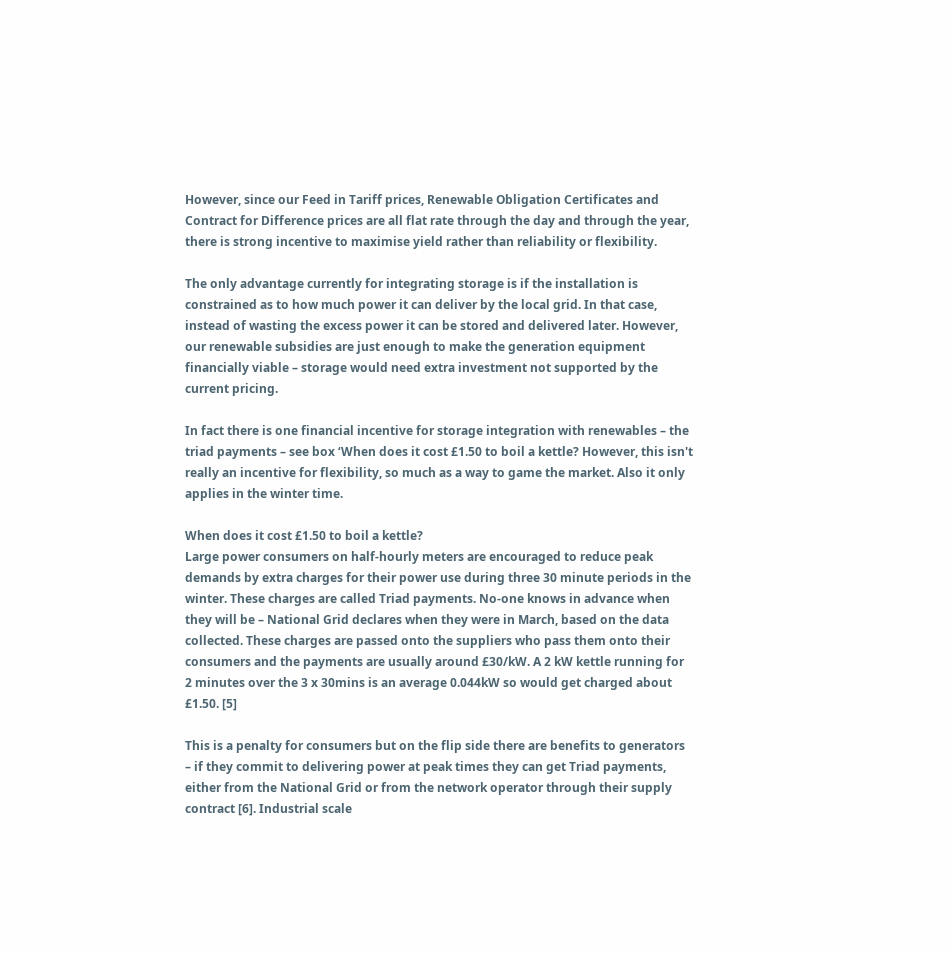However, since our Feed in Tariff prices, Renewable Obligation Certificates and Contract for Difference prices are all flat rate through the day and through the year, there is strong incentive to maximise yield rather than reliability or flexibility.

The only advantage currently for integrating storage is if the installation is constrained as to how much power it can deliver by the local grid. In that case, instead of wasting the excess power it can be stored and delivered later. However, our renewable subsidies are just enough to make the generation equipment financially viable – storage would need extra investment not supported by the current pricing.

In fact there is one financial incentive for storage integration with renewables – the triad payments – see box ‘When does it cost £1.50 to boil a kettle? However, this isn't really an incentive for flexibility, so much as a way to game the market. Also it only applies in the winter time.

When does it cost £1.50 to boil a kettle?
Large power consumers on half-hourly meters are encouraged to reduce peak demands by extra charges for their power use during three 30 minute periods in the winter. These charges are called Triad payments. No-one knows in advance when they will be – National Grid declares when they were in March, based on the data collected. These charges are passed onto the suppliers who pass them onto their consumers and the payments are usually around £30/kW. A 2 kW kettle running for 2 minutes over the 3 x 30mins is an average 0.044kW so would get charged about £1.50. [5]

This is a penalty for consumers but on the flip side there are benefits to generators – if they commit to delivering power at peak times they can get Triad payments, either from the National Grid or from the network operator through their supply contract [6]. Industrial scale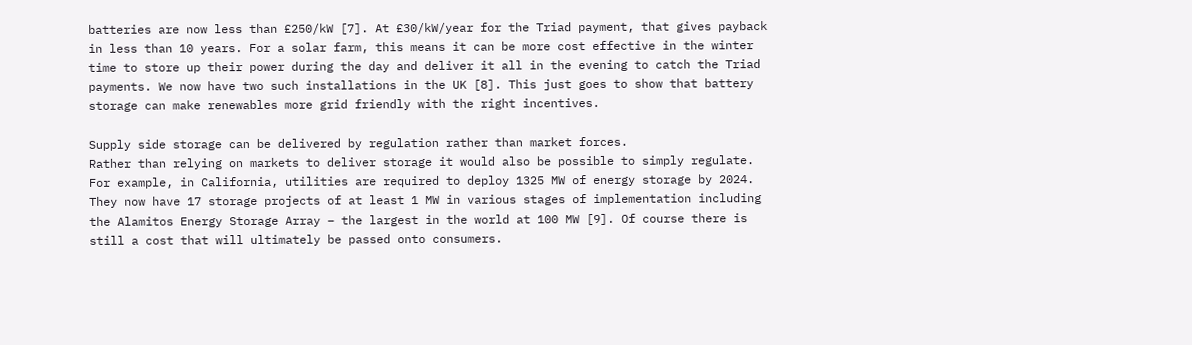batteries are now less than £250/kW [7]. At £30/kW/year for the Triad payment, that gives payback in less than 10 years. For a solar farm, this means it can be more cost effective in the winter time to store up their power during the day and deliver it all in the evening to catch the Triad payments. We now have two such installations in the UK [8]. This just goes to show that battery storage can make renewables more grid friendly with the right incentives.

Supply side storage can be delivered by regulation rather than market forces.
Rather than relying on markets to deliver storage it would also be possible to simply regulate. For example, in California, utilities are required to deploy 1325 MW of energy storage by 2024. They now have 17 storage projects of at least 1 MW in various stages of implementation including the Alamitos Energy Storage Array – the largest in the world at 100 MW [9]. Of course there is still a cost that will ultimately be passed onto consumers.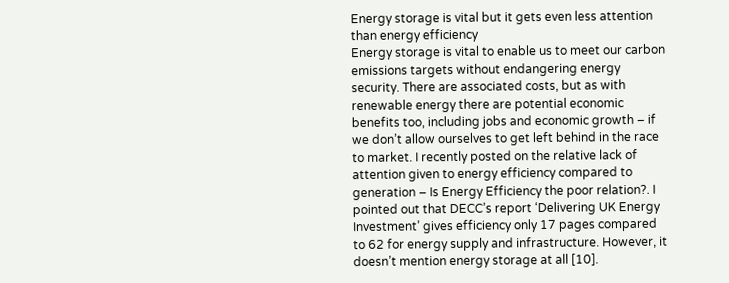Energy storage is vital but it gets even less attention than energy efficiency
Energy storage is vital to enable us to meet our carbon emissions targets without endangering energy security. There are associated costs, but as with renewable energy there are potential economic benefits too, including jobs and economic growth – if we don’t allow ourselves to get left behind in the race to market. I recently posted on the relative lack of attention given to energy efficiency compared to generation – Is Energy Efficiency the poor relation?. I pointed out that DECC’s report ‘Delivering UK Energy Investment’ gives efficiency only 17 pages compared to 62 for energy supply and infrastructure. However, it doesn’t mention energy storage at all [10].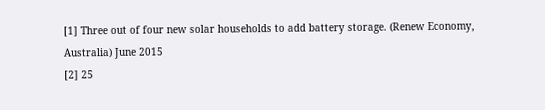[1] Three out of four new solar households to add battery storage. (Renew Economy, Australia) June 2015
[2] 25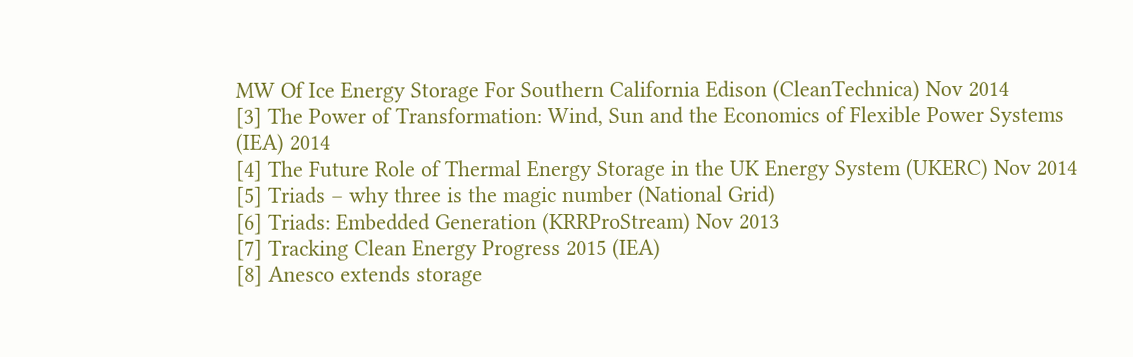MW Of Ice Energy Storage For Southern California Edison (CleanTechnica) Nov 2014
[3] The Power of Transformation: Wind, Sun and the Economics of Flexible Power Systems (IEA) 2014
[4] The Future Role of Thermal Energy Storage in the UK Energy System (UKERC) Nov 2014
[5] Triads – why three is the magic number (National Grid)
[6] Triads: Embedded Generation (KRRProStream) Nov 2013
[7] Tracking Clean Energy Progress 2015 (IEA)
[8] Anesco extends storage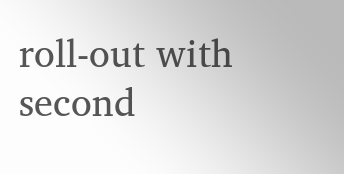roll-out with second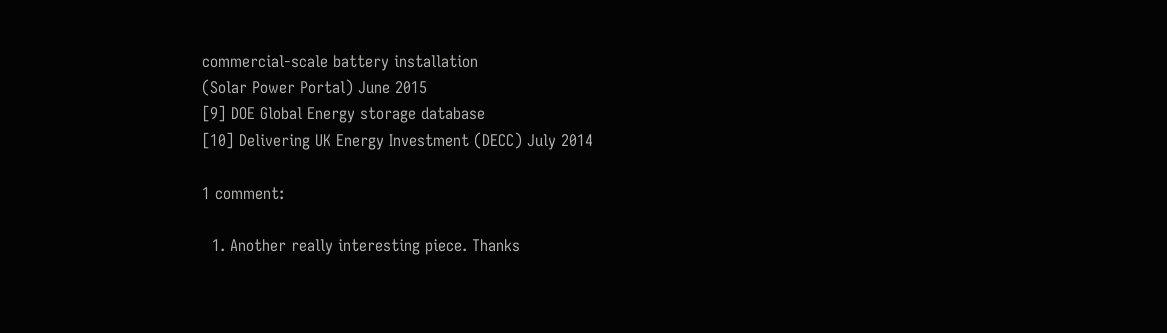commercial-scale battery installation
(Solar Power Portal) June 2015
[9] DOE Global Energy storage database
[10] Delivering UK Energy Investment (DECC) July 2014

1 comment:

  1. Another really interesting piece. Thanks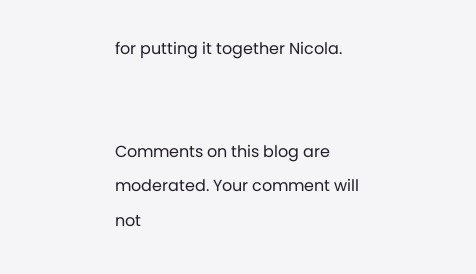for putting it together Nicola.


Comments on this blog are moderated. Your comment will not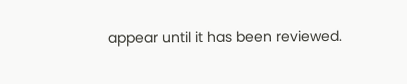appear until it has been reviewed.